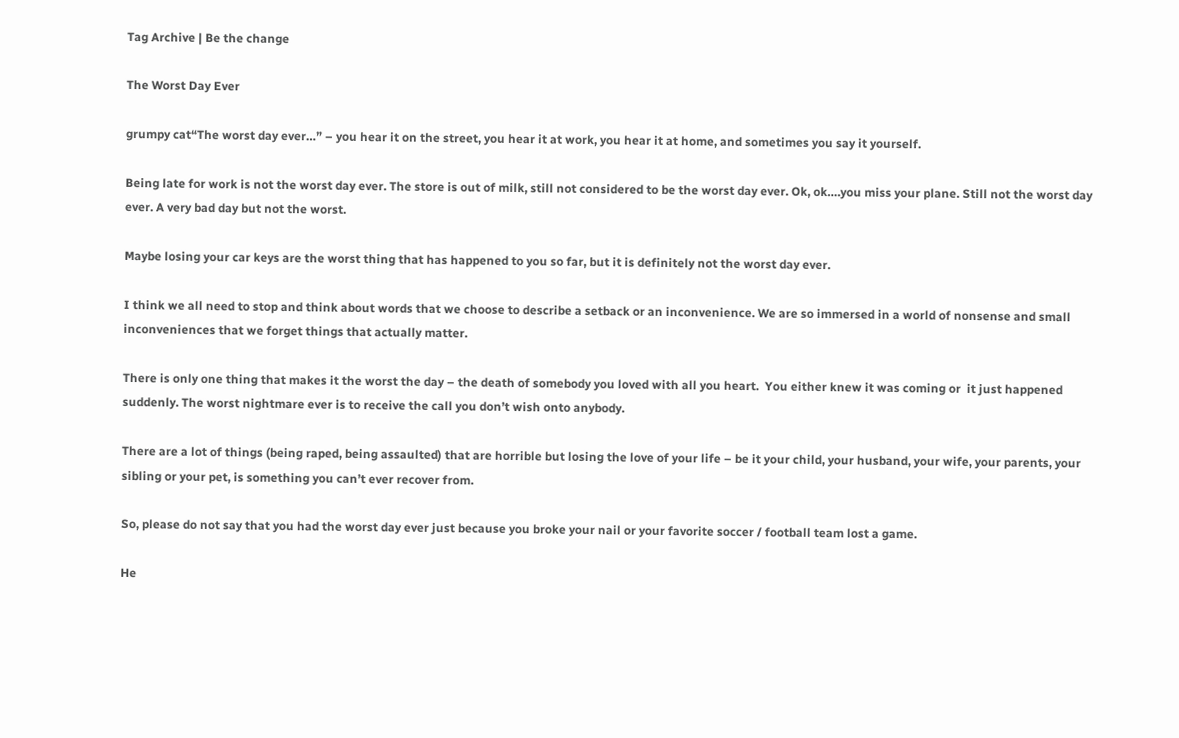Tag Archive | Be the change

The Worst Day Ever

grumpy cat“The worst day ever…” – you hear it on the street, you hear it at work, you hear it at home, and sometimes you say it yourself.

Being late for work is not the worst day ever. The store is out of milk, still not considered to be the worst day ever. Ok, ok….you miss your plane. Still not the worst day ever. A very bad day but not the worst.

Maybe losing your car keys are the worst thing that has happened to you so far, but it is definitely not the worst day ever.

I think we all need to stop and think about words that we choose to describe a setback or an inconvenience. We are so immersed in a world of nonsense and small inconveniences that we forget things that actually matter.

There is only one thing that makes it the worst the day – the death of somebody you loved with all you heart.  You either knew it was coming or  it just happened suddenly. The worst nightmare ever is to receive the call you don’t wish onto anybody.

There are a lot of things (being raped, being assaulted) that are horrible but losing the love of your life – be it your child, your husband, your wife, your parents, your sibling or your pet, is something you can’t ever recover from.

So, please do not say that you had the worst day ever just because you broke your nail or your favorite soccer / football team lost a game.

He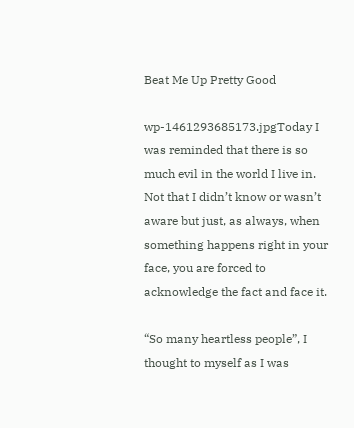Beat Me Up Pretty Good

wp-1461293685173.jpgToday I was reminded that there is so much evil in the world I live in.  Not that I didn’t know or wasn’t aware but just, as always, when something happens right in your face, you are forced to acknowledge the fact and face it.

“So many heartless people”, I thought to myself as I was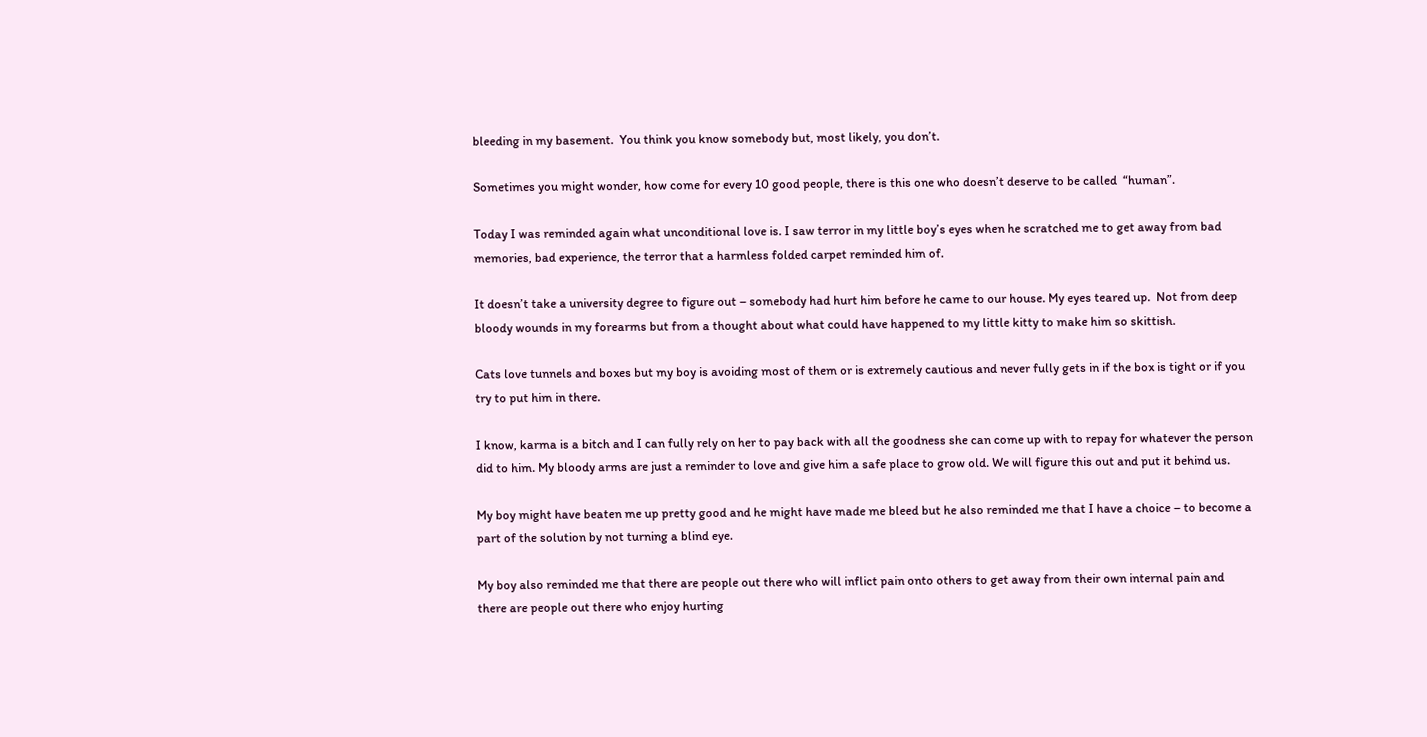bleeding in my basement.  You think you know somebody but, most likely, you don’t.

Sometimes you might wonder, how come for every 10 good people, there is this one who doesn’t deserve to be called  “human”.

Today I was reminded again what unconditional love is. I saw terror in my little boy’s eyes when he scratched me to get away from bad memories, bad experience, the terror that a harmless folded carpet reminded him of.

It doesn’t take a university degree to figure out – somebody had hurt him before he came to our house. My eyes teared up.  Not from deep bloody wounds in my forearms but from a thought about what could have happened to my little kitty to make him so skittish.

Cats love tunnels and boxes but my boy is avoiding most of them or is extremely cautious and never fully gets in if the box is tight or if you try to put him in there.

I know, karma is a bitch and I can fully rely on her to pay back with all the goodness she can come up with to repay for whatever the person did to him. My bloody arms are just a reminder to love and give him a safe place to grow old. We will figure this out and put it behind us.

My boy might have beaten me up pretty good and he might have made me bleed but he also reminded me that I have a choice – to become a part of the solution by not turning a blind eye.

My boy also reminded me that there are people out there who will inflict pain onto others to get away from their own internal pain and there are people out there who enjoy hurting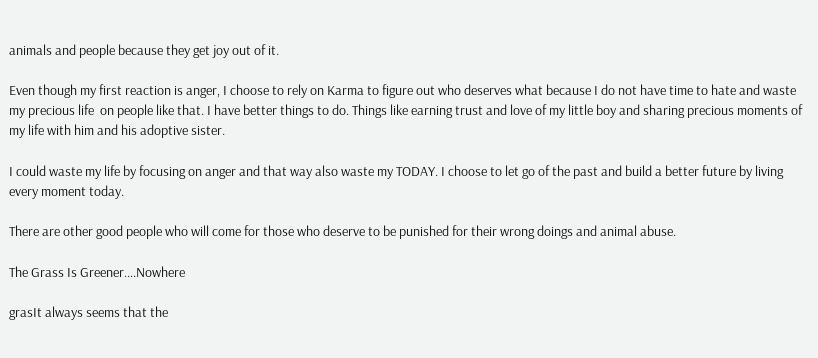animals and people because they get joy out of it.

Even though my first reaction is anger, I choose to rely on Karma to figure out who deserves what because I do not have time to hate and waste my precious life  on people like that. I have better things to do. Things like earning trust and love of my little boy and sharing precious moments of my life with him and his adoptive sister.

I could waste my life by focusing on anger and that way also waste my TODAY. I choose to let go of the past and build a better future by living every moment today.

There are other good people who will come for those who deserve to be punished for their wrong doings and animal abuse.

The Grass Is Greener….Nowhere

grasIt always seems that the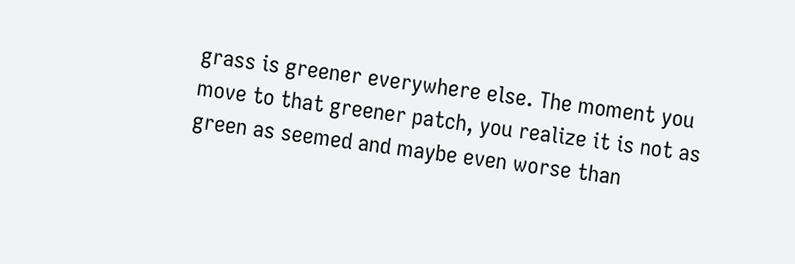grass is greener everywhere else. The moment you move to that greener patch, you realize it is not as green as seemed and maybe even worse than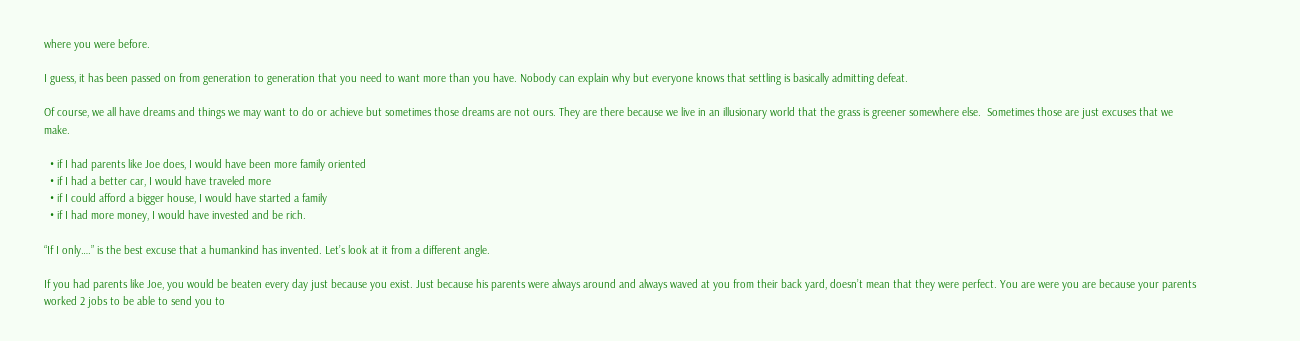where you were before.

I guess, it has been passed on from generation to generation that you need to want more than you have. Nobody can explain why but everyone knows that settling is basically admitting defeat.

Of course, we all have dreams and things we may want to do or achieve but sometimes those dreams are not ours. They are there because we live in an illusionary world that the grass is greener somewhere else.  Sometimes those are just excuses that we make.

  • if I had parents like Joe does, I would have been more family oriented
  • if I had a better car, I would have traveled more
  • if I could afford a bigger house, I would have started a family
  • if I had more money, I would have invested and be rich.

“If I only….” is the best excuse that a humankind has invented. Let’s look at it from a different angle.

If you had parents like Joe, you would be beaten every day just because you exist. Just because his parents were always around and always waved at you from their back yard, doesn’t mean that they were perfect. You are were you are because your parents worked 2 jobs to be able to send you to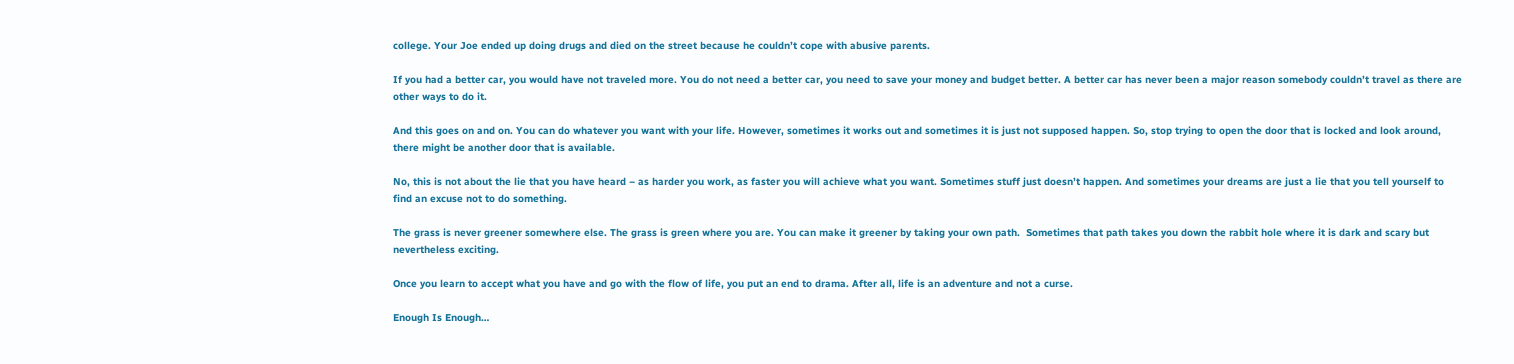college. Your Joe ended up doing drugs and died on the street because he couldn’t cope with abusive parents.

If you had a better car, you would have not traveled more. You do not need a better car, you need to save your money and budget better. A better car has never been a major reason somebody couldn’t travel as there are other ways to do it.

And this goes on and on. You can do whatever you want with your life. However, sometimes it works out and sometimes it is just not supposed happen. So, stop trying to open the door that is locked and look around, there might be another door that is available.

No, this is not about the lie that you have heard – as harder you work, as faster you will achieve what you want. Sometimes stuff just doesn’t happen. And sometimes your dreams are just a lie that you tell yourself to find an excuse not to do something.

The grass is never greener somewhere else. The grass is green where you are. You can make it greener by taking your own path.  Sometimes that path takes you down the rabbit hole where it is dark and scary but nevertheless exciting.

Once you learn to accept what you have and go with the flow of life, you put an end to drama. After all, life is an adventure and not a curse.

Enough Is Enough…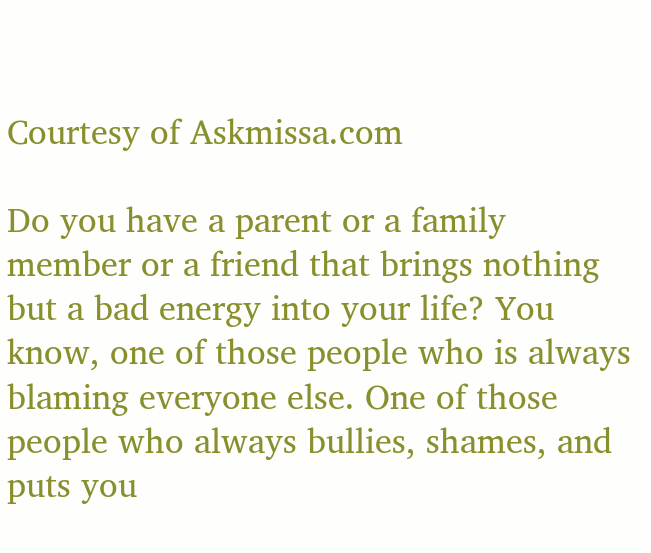Courtesy of Askmissa.com

Do you have a parent or a family member or a friend that brings nothing but a bad energy into your life? You know, one of those people who is always blaming everyone else. One of those people who always bullies, shames, and puts you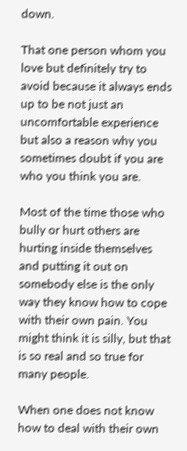down.

That one person whom you love but definitely try to avoid because it always ends up to be not just an uncomfortable experience but also a reason why you sometimes doubt if you are who you think you are.

Most of the time those who bully or hurt others are hurting inside themselves and putting it out on somebody else is the only way they know how to cope with their own pain. You might think it is silly, but that is so real and so true for many people.

When one does not know how to deal with their own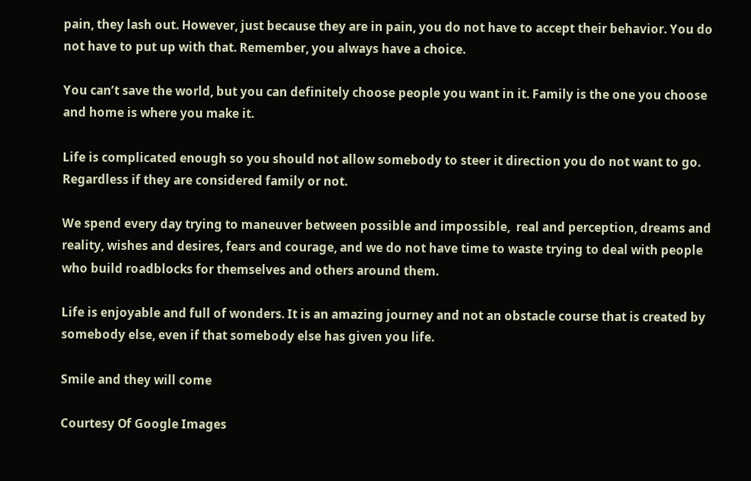pain, they lash out. However, just because they are in pain, you do not have to accept their behavior. You do not have to put up with that. Remember, you always have a choice.

You can’t save the world, but you can definitely choose people you want in it. Family is the one you choose and home is where you make it.

Life is complicated enough so you should not allow somebody to steer it direction you do not want to go. Regardless if they are considered family or not.

We spend every day trying to maneuver between possible and impossible,  real and perception, dreams and reality, wishes and desires, fears and courage, and we do not have time to waste trying to deal with people who build roadblocks for themselves and others around them.

Life is enjoyable and full of wonders. It is an amazing journey and not an obstacle course that is created by somebody else, even if that somebody else has given you life.

Smile and they will come

Courtesy Of Google Images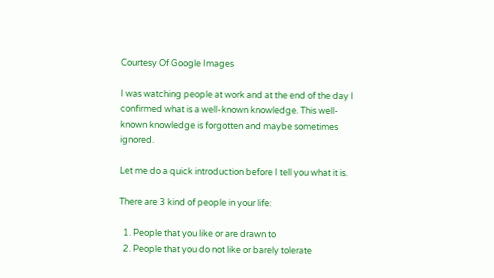Courtesy Of Google Images

I was watching people at work and at the end of the day I confirmed what is a well-known knowledge. This well-known knowledge is forgotten and maybe sometimes ignored.

Let me do a quick introduction before I tell you what it is.

There are 3 kind of people in your life:

  1. People that you like or are drawn to
  2. People that you do not like or barely tolerate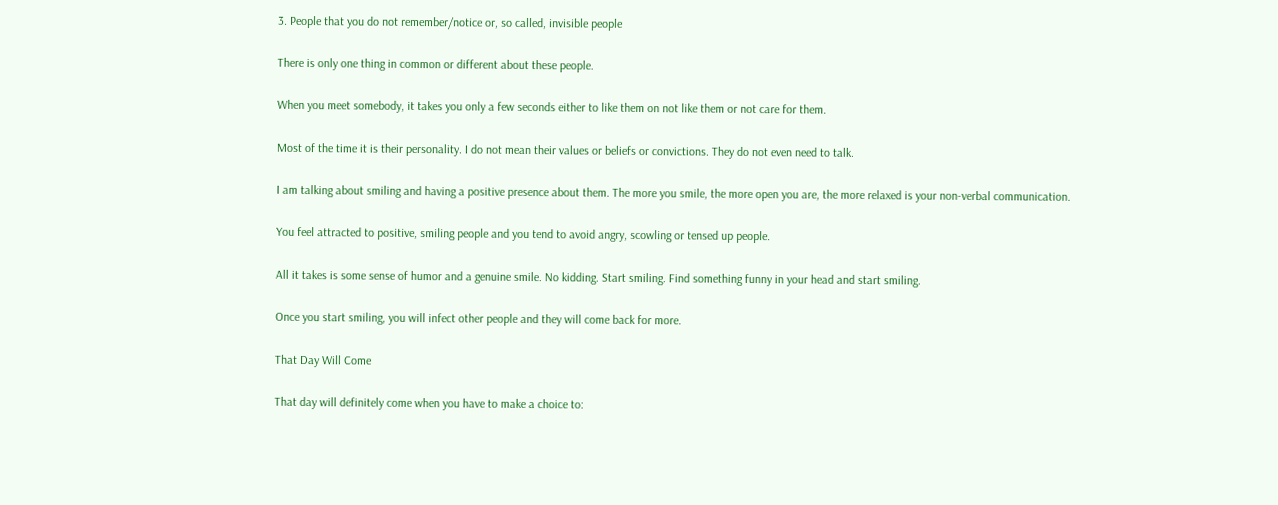3. People that you do not remember/notice or, so called, invisible people

There is only one thing in common or different about these people.

When you meet somebody, it takes you only a few seconds either to like them on not like them or not care for them.

Most of the time it is their personality. I do not mean their values or beliefs or convictions. They do not even need to talk.

I am talking about smiling and having a positive presence about them. The more you smile, the more open you are, the more relaxed is your non-verbal communication.

You feel attracted to positive, smiling people and you tend to avoid angry, scowling or tensed up people.

All it takes is some sense of humor and a genuine smile. No kidding. Start smiling. Find something funny in your head and start smiling.

Once you start smiling, you will infect other people and they will come back for more.

That Day Will Come

That day will definitely come when you have to make a choice to: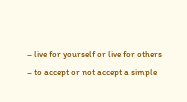– live for yourself or live for others
– to accept or not accept a simple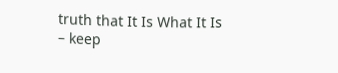truth that It Is What It Is
– keep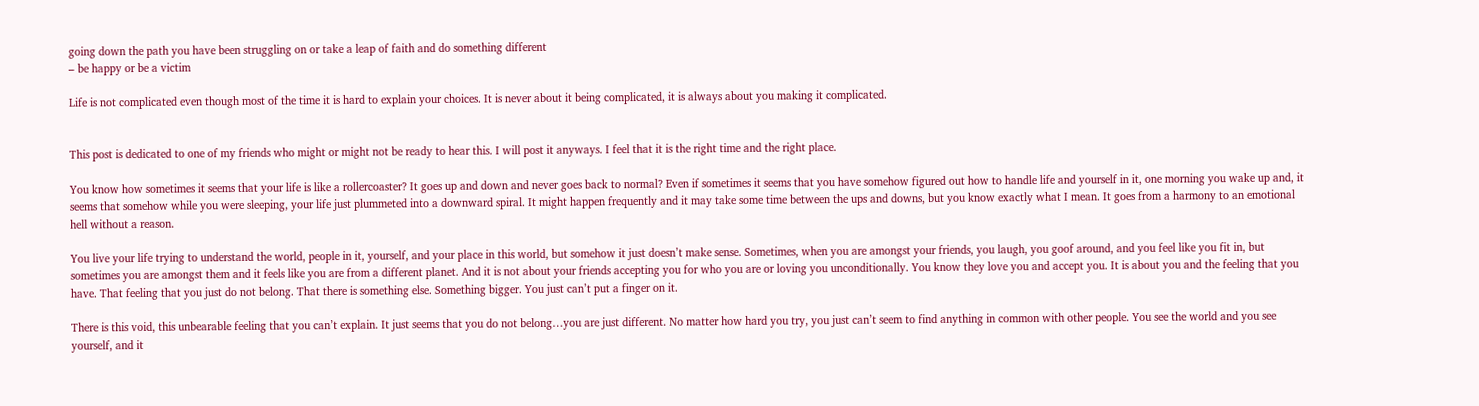going down the path you have been struggling on or take a leap of faith and do something different
– be happy or be a victim

Life is not complicated even though most of the time it is hard to explain your choices. It is never about it being complicated, it is always about you making it complicated.


This post is dedicated to one of my friends who might or might not be ready to hear this. I will post it anyways. I feel that it is the right time and the right place.

You know how sometimes it seems that your life is like a rollercoaster? It goes up and down and never goes back to normal? Even if sometimes it seems that you have somehow figured out how to handle life and yourself in it, one morning you wake up and, it seems that somehow while you were sleeping, your life just plummeted into a downward spiral. It might happen frequently and it may take some time between the ups and downs, but you know exactly what I mean. It goes from a harmony to an emotional hell without a reason.

You live your life trying to understand the world, people in it, yourself, and your place in this world, but somehow it just doesn’t make sense. Sometimes, when you are amongst your friends, you laugh, you goof around, and you feel like you fit in, but sometimes you are amongst them and it feels like you are from a different planet. And it is not about your friends accepting you for who you are or loving you unconditionally. You know they love you and accept you. It is about you and the feeling that you have. That feeling that you just do not belong. That there is something else. Something bigger. You just can’t put a finger on it.

There is this void, this unbearable feeling that you can’t explain. It just seems that you do not belong…you are just different. No matter how hard you try, you just can’t seem to find anything in common with other people. You see the world and you see yourself, and it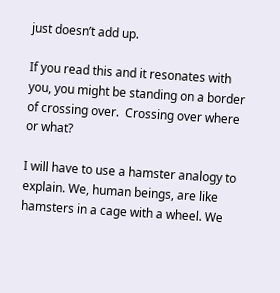just doesn’t add up.

If you read this and it resonates with you, you might be standing on a border of crossing over.  Crossing over where or what?

I will have to use a hamster analogy to explain. We, human beings, are like hamsters in a cage with a wheel. We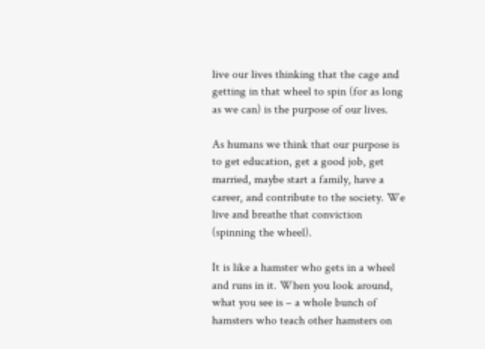live our lives thinking that the cage and getting in that wheel to spin (for as long as we can) is the purpose of our lives.

As humans we think that our purpose is to get education, get a good job, get married, maybe start a family, have a career, and contribute to the society. We live and breathe that conviction (spinning the wheel).

It is like a hamster who gets in a wheel and runs in it. When you look around, what you see is – a whole bunch of hamsters who teach other hamsters on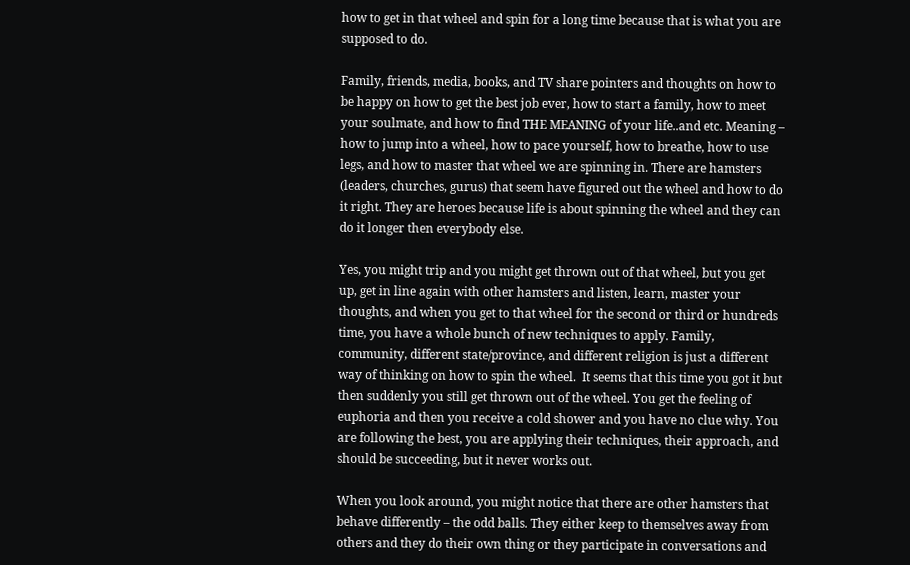how to get in that wheel and spin for a long time because that is what you are supposed to do.

Family, friends, media, books, and TV share pointers and thoughts on how to be happy on how to get the best job ever, how to start a family, how to meet your soulmate, and how to find THE MEANING of your life..and etc. Meaning – how to jump into a wheel, how to pace yourself, how to breathe, how to use legs, and how to master that wheel we are spinning in. There are hamsters  (leaders, churches, gurus) that seem have figured out the wheel and how to do it right. They are heroes because life is about spinning the wheel and they can do it longer then everybody else.

Yes, you might trip and you might get thrown out of that wheel, but you get up, get in line again with other hamsters and listen, learn, master your thoughts, and when you get to that wheel for the second or third or hundreds time, you have a whole bunch of new techniques to apply. Family, community, different state/province, and different religion is just a different way of thinking on how to spin the wheel.  It seems that this time you got it but then suddenly you still get thrown out of the wheel. You get the feeling of euphoria and then you receive a cold shower and you have no clue why. You are following the best, you are applying their techniques, their approach, and should be succeeding, but it never works out.

When you look around, you might notice that there are other hamsters that behave differently – the odd balls. They either keep to themselves away from others and they do their own thing or they participate in conversations and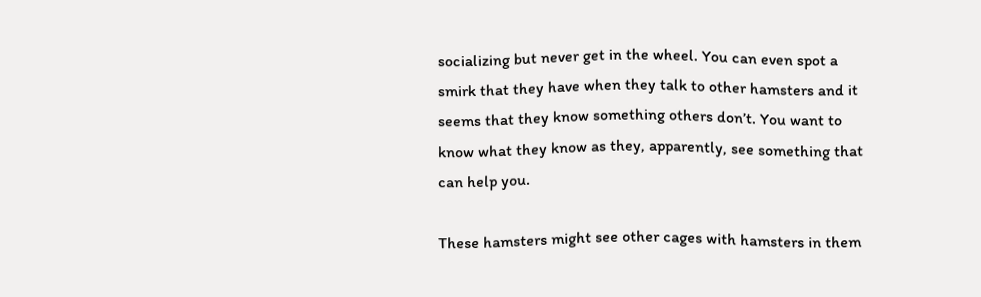socializing but never get in the wheel. You can even spot a smirk that they have when they talk to other hamsters and it seems that they know something others don’t. You want to know what they know as they, apparently, see something that can help you.

These hamsters might see other cages with hamsters in them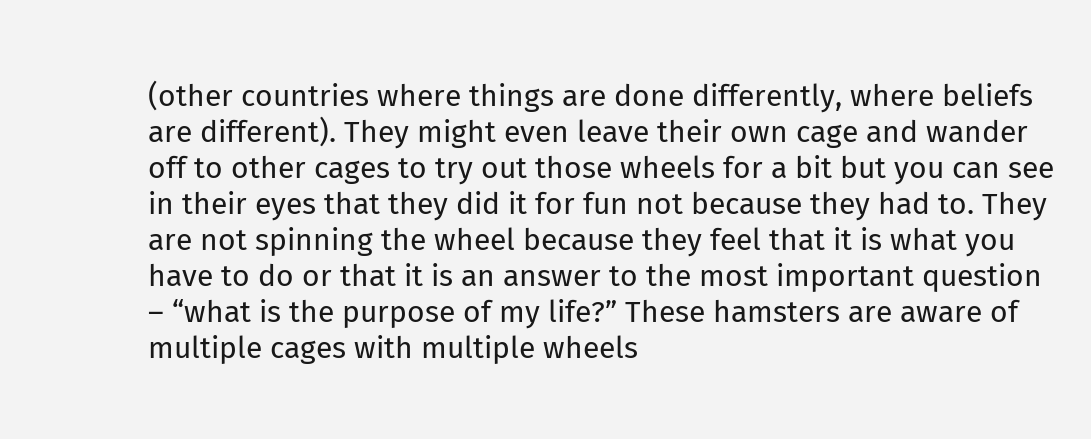(other countries where things are done differently, where beliefs are different). They might even leave their own cage and wander off to other cages to try out those wheels for a bit but you can see in their eyes that they did it for fun not because they had to. They are not spinning the wheel because they feel that it is what you have to do or that it is an answer to the most important question – “what is the purpose of my life?” These hamsters are aware of multiple cages with multiple wheels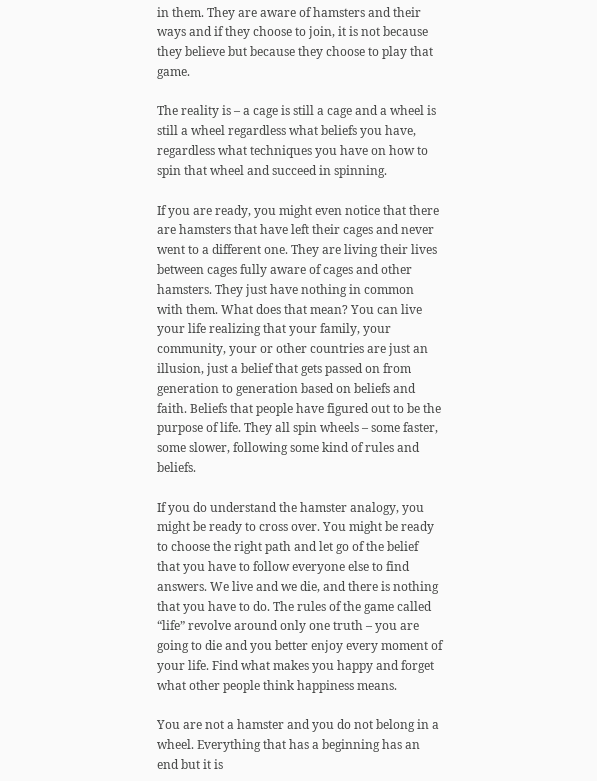in them. They are aware of hamsters and their ways and if they choose to join, it is not because they believe but because they choose to play that game.

The reality is – a cage is still a cage and a wheel is still a wheel regardless what beliefs you have, regardless what techniques you have on how to spin that wheel and succeed in spinning.

If you are ready, you might even notice that there are hamsters that have left their cages and never went to a different one. They are living their lives between cages fully aware of cages and other hamsters. They just have nothing in common with them. What does that mean? You can live your life realizing that your family, your community, your or other countries are just an illusion, just a belief that gets passed on from generation to generation based on beliefs and faith. Beliefs that people have figured out to be the purpose of life. They all spin wheels – some faster, some slower, following some kind of rules and beliefs.

If you do understand the hamster analogy, you might be ready to cross over. You might be ready to choose the right path and let go of the belief that you have to follow everyone else to find answers. We live and we die, and there is nothing that you have to do. The rules of the game called “life” revolve around only one truth – you are going to die and you better enjoy every moment of your life. Find what makes you happy and forget what other people think happiness means.

You are not a hamster and you do not belong in a wheel. Everything that has a beginning has an end but it is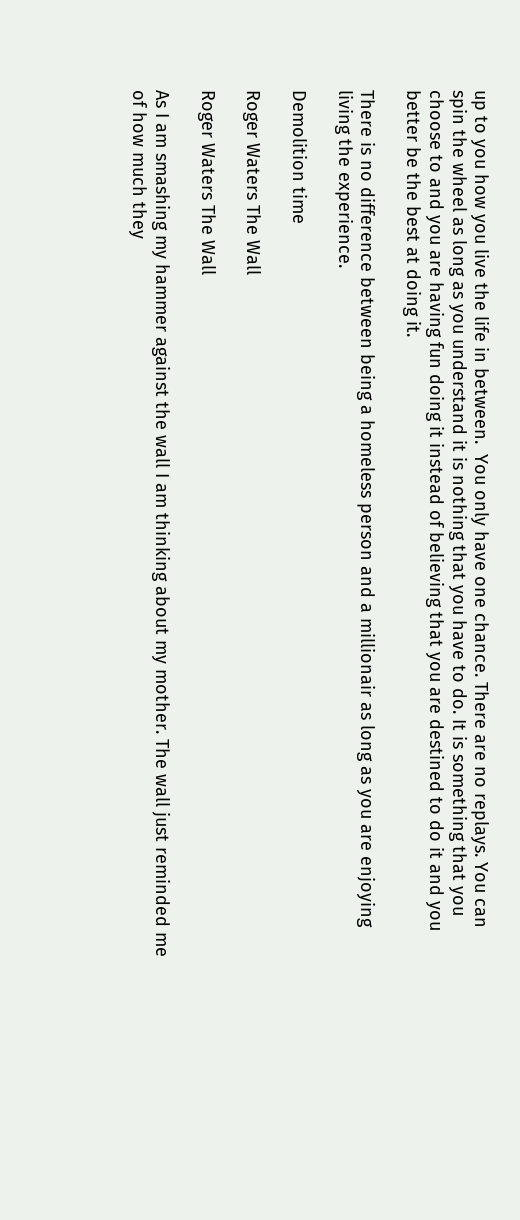up to you how you live the life in between.  You only have one chance. There are no replays. You can spin the wheel as long as you understand it is nothing that you have to do. It is something that you choose to and you are having fun doing it instead of believing that you are destined to do it and you better be the best at doing it.

There is no difference between being a homeless person and a millionair as long as you are enjoying living the experience.

Demolition time

Roger Waters The Wall

Roger Waters The Wall

As I am smashing my hammer against the wall I am thinking about my mother. The wall just reminded me of how much they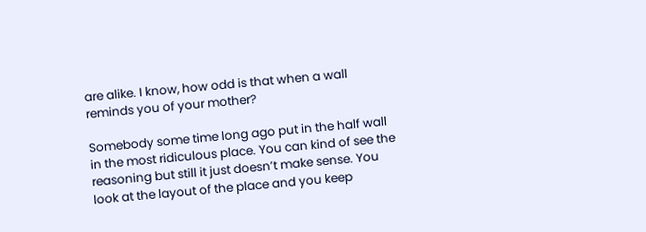are alike. I know, how odd is that when a wall reminds you of your mother?

Somebody some time long ago put in the half wall in the most ridiculous place. You can kind of see the reasoning but still it just doesn’t make sense. You look at the layout of the place and you keep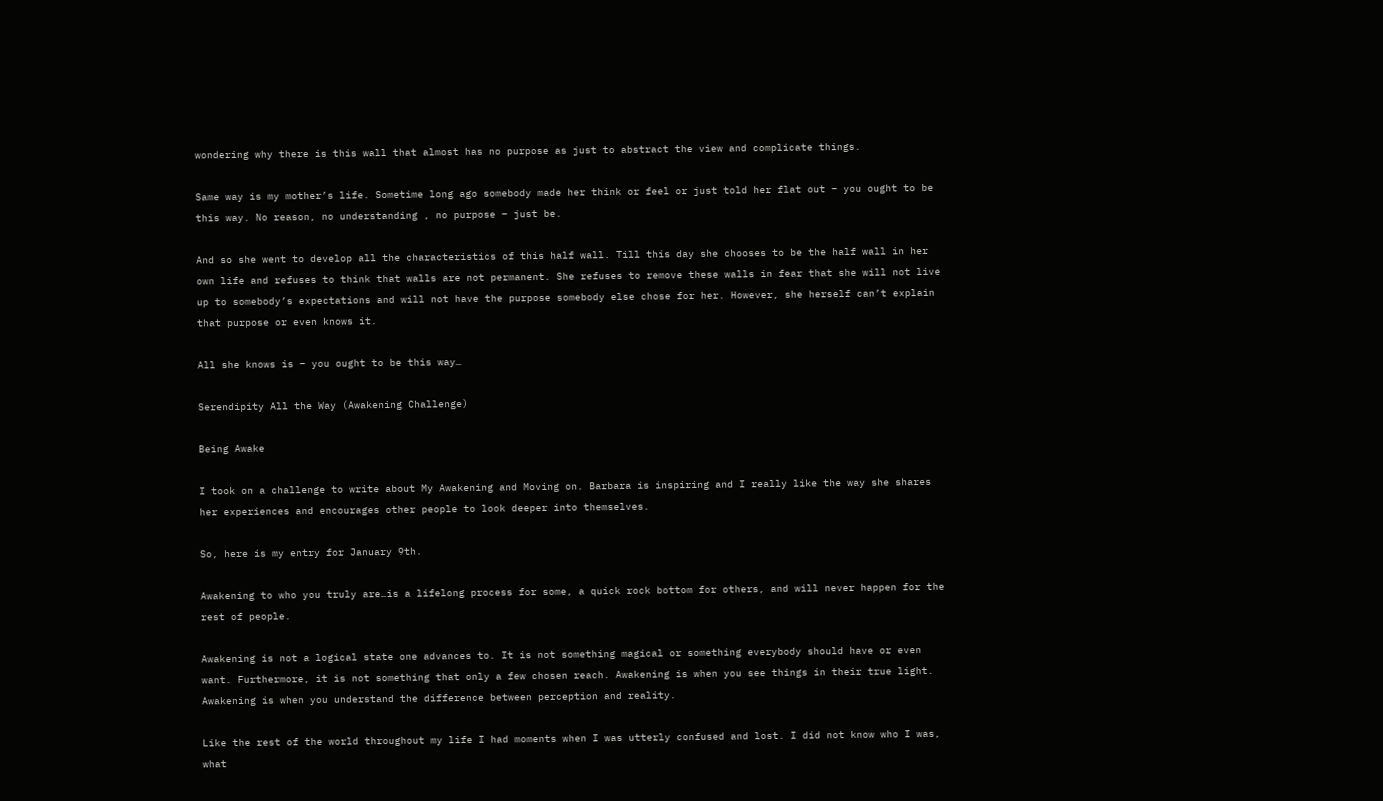wondering why there is this wall that almost has no purpose as just to abstract the view and complicate things.

Same way is my mother’s life. Sometime long ago somebody made her think or feel or just told her flat out – you ought to be this way. No reason, no understanding , no purpose – just be.

And so she went to develop all the characteristics of this half wall. Till this day she chooses to be the half wall in her own life and refuses to think that walls are not permanent. She refuses to remove these walls in fear that she will not live up to somebody’s expectations and will not have the purpose somebody else chose for her. However, she herself can’t explain that purpose or even knows it.

All she knows is – you ought to be this way…

Serendipity All the Way (Awakening Challenge)

Being Awake

I took on a challenge to write about My Awakening and Moving on. Barbara is inspiring and I really like the way she shares her experiences and encourages other people to look deeper into themselves.

So, here is my entry for January 9th.

Awakening to who you truly are…is a lifelong process for some, a quick rock bottom for others, and will never happen for the rest of people.

Awakening is not a logical state one advances to. It is not something magical or something everybody should have or even want. Furthermore, it is not something that only a few chosen reach. Awakening is when you see things in their true light. Awakening is when you understand the difference between perception and reality.

Like the rest of the world throughout my life I had moments when I was utterly confused and lost. I did not know who I was, what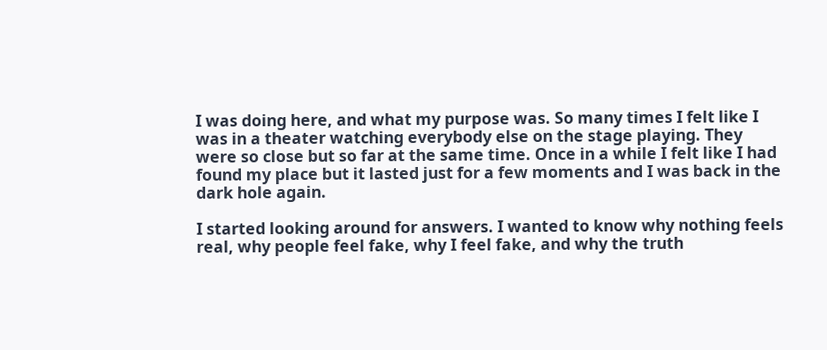I was doing here, and what my purpose was. So many times I felt like I was in a theater watching everybody else on the stage playing. They were so close but so far at the same time. Once in a while I felt like I had found my place but it lasted just for a few moments and I was back in the dark hole again.

I started looking around for answers. I wanted to know why nothing feels real, why people feel fake, why I feel fake, and why the truth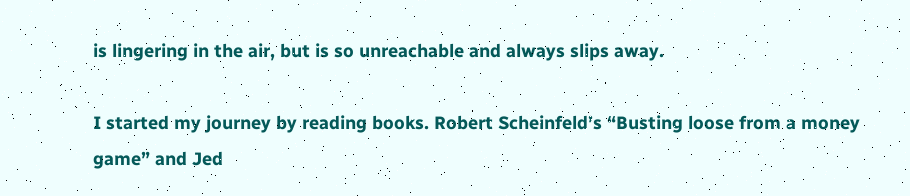is lingering in the air, but is so unreachable and always slips away.

I started my journey by reading books. Robert Scheinfeld’s “Busting loose from a money game” and Jed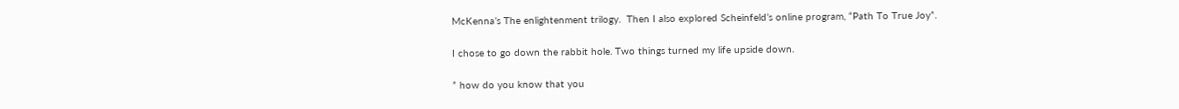McKenna’s The enlightenment trilogy.  Then I also explored Scheinfeld’s online program, “Path To True Joy”.

I chose to go down the rabbit hole. Two things turned my life upside down.

” how do you know that you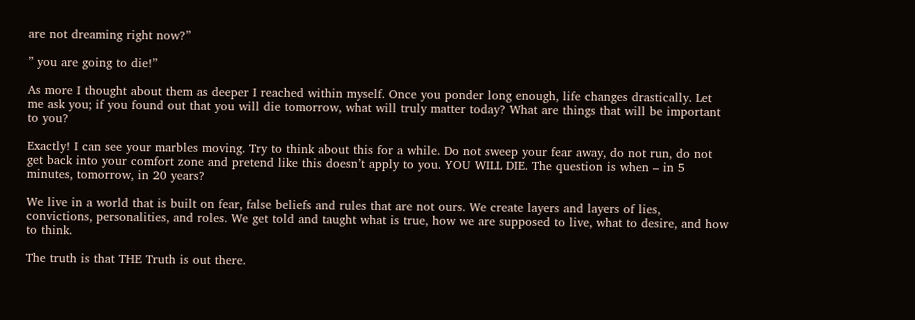are not dreaming right now?”

” you are going to die!”

As more I thought about them as deeper I reached within myself. Once you ponder long enough, life changes drastically. Let me ask you; if you found out that you will die tomorrow, what will truly matter today? What are things that will be important to you?

Exactly! I can see your marbles moving. Try to think about this for a while. Do not sweep your fear away, do not run, do not get back into your comfort zone and pretend like this doesn’t apply to you. YOU WILL DIE. The question is when – in 5 minutes, tomorrow, in 20 years?

We live in a world that is built on fear, false beliefs and rules that are not ours. We create layers and layers of lies, convictions, personalities, and roles. We get told and taught what is true, how we are supposed to live, what to desire, and how to think.

The truth is that THE Truth is out there.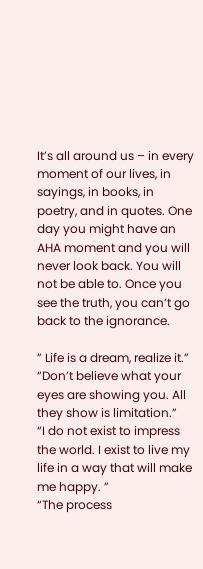It’s all around us – in every moment of our lives, in sayings, in books, in poetry, and in quotes. One day you might have an AHA moment and you will never look back. You will not be able to. Once you see the truth, you can’t go back to the ignorance.

” Life is a dream, realize it.”
“Don’t believe what your eyes are showing you. All they show is limitation.”
“I do not exist to impress the world. I exist to live my life in a way that will make me happy. ”
“The process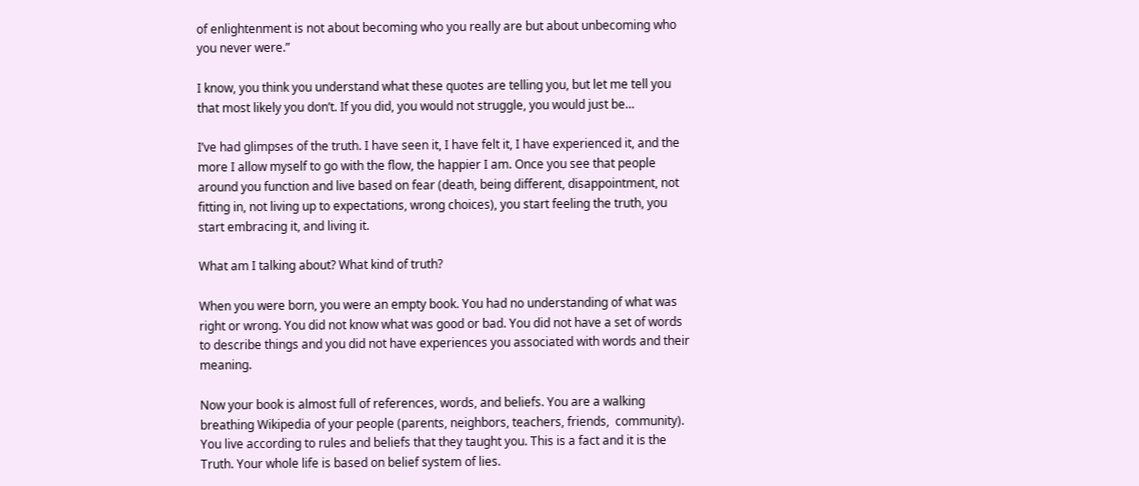of enlightenment is not about becoming who you really are but about unbecoming who you never were.”

I know, you think you understand what these quotes are telling you, but let me tell you that most likely you don’t. If you did, you would not struggle, you would just be…

I’ve had glimpses of the truth. I have seen it, I have felt it, I have experienced it, and the more I allow myself to go with the flow, the happier I am. Once you see that people around you function and live based on fear (death, being different, disappointment, not fitting in, not living up to expectations, wrong choices), you start feeling the truth, you start embracing it, and living it.

What am I talking about? What kind of truth?

When you were born, you were an empty book. You had no understanding of what was right or wrong. You did not know what was good or bad. You did not have a set of words to describe things and you did not have experiences you associated with words and their meaning.

Now your book is almost full of references, words, and beliefs. You are a walking breathing Wikipedia of your people (parents, neighbors, teachers, friends,  community). You live according to rules and beliefs that they taught you. This is a fact and it is the Truth. Your whole life is based on belief system of lies.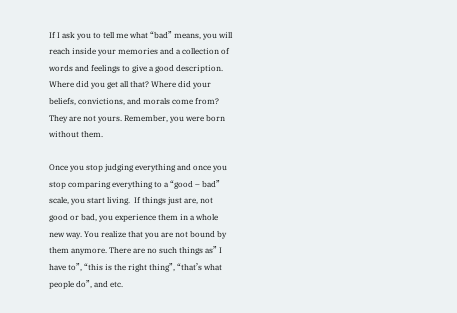If I ask you to tell me what “bad” means, you will reach inside your memories and a collection of words and feelings to give a good description. Where did you get all that? Where did your beliefs, convictions, and morals come from? They are not yours. Remember, you were born without them.

Once you stop judging everything and once you stop comparing everything to a “good – bad” scale, you start living.  If things just are, not good or bad, you experience them in a whole new way. You realize that you are not bound by them anymore. There are no such things as” I have to”, “this is the right thing”, “that’s what people do”, and etc.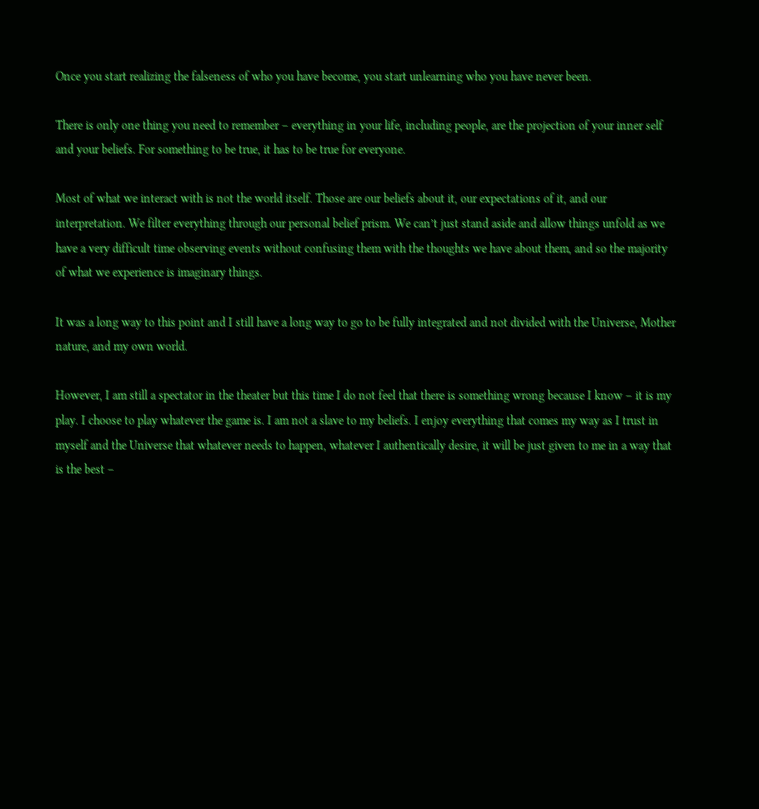Once you start realizing the falseness of who you have become, you start unlearning who you have never been.

There is only one thing you need to remember – everything in your life, including people, are the projection of your inner self and your beliefs. For something to be true, it has to be true for everyone.

Most of what we interact with is not the world itself. Those are our beliefs about it, our expectations of it, and our interpretation. We filter everything through our personal belief prism. We can’t just stand aside and allow things unfold as we have a very difficult time observing events without confusing them with the thoughts we have about them, and so the majority of what we experience is imaginary things.

It was a long way to this point and I still have a long way to go to be fully integrated and not divided with the Universe, Mother nature, and my own world.

However, I am still a spectator in the theater but this time I do not feel that there is something wrong because I know – it is my play. I choose to play whatever the game is. I am not a slave to my beliefs. I enjoy everything that comes my way as I trust in myself and the Universe that whatever needs to happen, whatever I authentically desire, it will be just given to me in a way that is the best –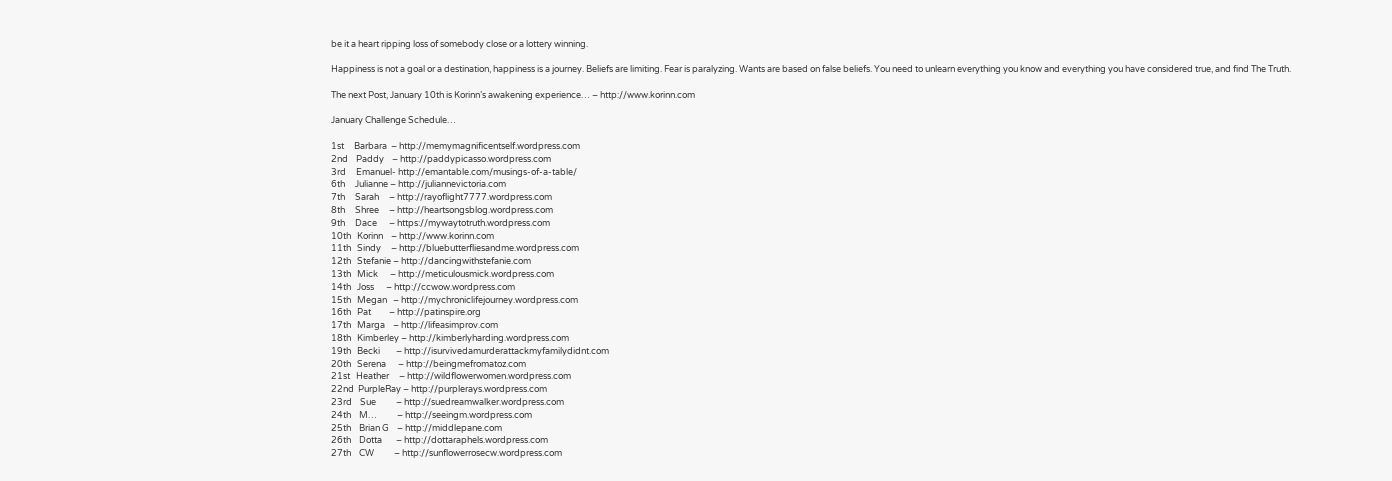be it a heart ripping loss of somebody close or a lottery winning.

Happiness is not a goal or a destination, happiness is a journey. Beliefs are limiting. Fear is paralyzing. Wants are based on false beliefs. You need to unlearn everything you know and everything you have considered true, and find The Truth.

The next Post, January 10th is Korinn’s awakening experience… – http://www.korinn.com

January Challenge Schedule…

1st     Barbara  – http://memymagnificentself.wordpress.com
2nd    Paddy    – http://paddypicasso.wordpress.com
3rd     Emanuel- http://emantable.com/musings-of-a-table/
6th     Julianne – http://juliannevictoria.com
7th     Sarah     – http://rayoflight7777.wordpress.com
8th     Shree     – http://heartsongsblog.wordpress.com
9th     Dace      – https://mywaytotruth.wordpress.com
10th   Korinn    – http://www.korinn.com
11th   Sindy     – http://bluebutterfliesandme.wordpress.com
12th   Stefanie – http://dancingwithstefanie.com
13th   Mick      – http://meticulousmick.wordpress.com
14th   Joss      – http://ccwow.wordpress.com
15th   Megan   – http://mychroniclifejourney.wordpress.com
16th   Pat         – http://patinspire.org
17th   Marga    – http://lifeasimprov.com
18th   Kimberley – http://kimberlyharding.wordpress.com
19th   Becki        – http://isurvivedamurderattackmyfamilydidnt.com
20th   Serena      – http://beingmefromatoz.com
21st   Heather     – http://wildflowerwomen.wordpress.com
22nd  PurpleRay – http://purplerays.wordpress.com
23rd    Sue          – http://suedreamwalker.wordpress.com
24th    M…          – http://seeingm.wordpress.com
25th    Brian G    – http://middlepane.com
26th    Dotta       – http://dottaraphels.wordpress.com
27th    CW          – http://sunflowerrosecw.wordpress.com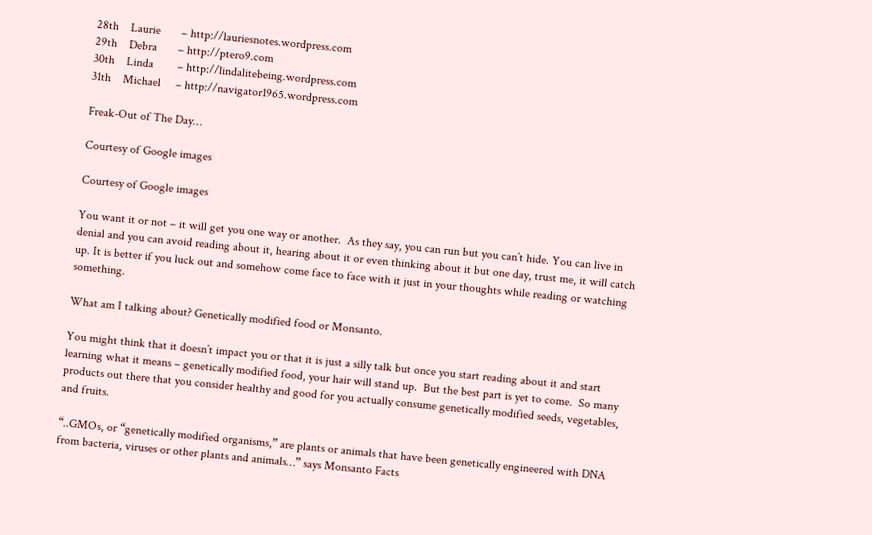28th    Laurie       – http://lauriesnotes.wordpress.com
29th    Debra       – http://ptero9.com
30th    Linda        – http://lindalitebeing.wordpress.com
31th    Michael     – http://navigator1965.wordpress.com

Freak-Out of The Day…

Courtesy of Google images

Courtesy of Google images

You want it or not – it will get you one way or another.  As they say, you can run but you can’t hide. You can live in denial and you can avoid reading about it, hearing about it or even thinking about it but one day, trust me, it will catch up. It is better if you luck out and somehow come face to face with it just in your thoughts while reading or watching something.

What am I talking about? Genetically modified food or Monsanto.

You might think that it doesn’t impact you or that it is just a silly talk but once you start reading about it and start learning what it means – genetically modified food, your hair will stand up.  But the best part is yet to come.  So many products out there that you consider healthy and good for you actually consume genetically modified seeds, vegetables, and fruits.

“..GMOs, or “genetically modified organisms,” are plants or animals that have been genetically engineered with DNA from bacteria, viruses or other plants and animals…” says Monsanto Facts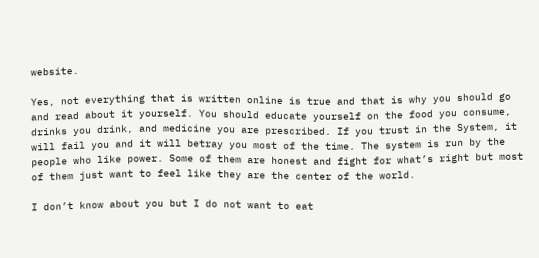website.

Yes, not everything that is written online is true and that is why you should go and read about it yourself. You should educate yourself on the food you consume, drinks you drink, and medicine you are prescribed. If you trust in the System, it will fail you and it will betray you most of the time. The system is run by the people who like power. Some of them are honest and fight for what’s right but most of them just want to feel like they are the center of the world.

I don’t know about you but I do not want to eat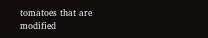tomatoes that are modified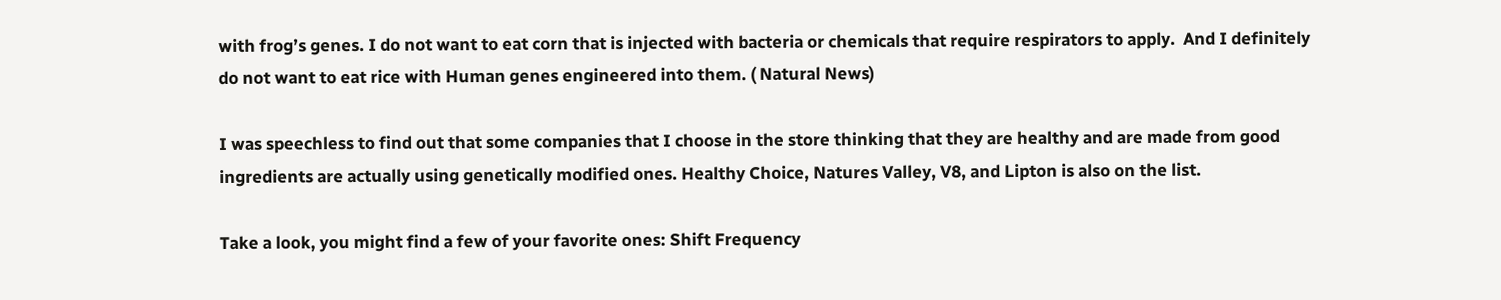with frog’s genes. I do not want to eat corn that is injected with bacteria or chemicals that require respirators to apply.  And I definitely do not want to eat rice with Human genes engineered into them. ( Natural News)

I was speechless to find out that some companies that I choose in the store thinking that they are healthy and are made from good ingredients are actually using genetically modified ones. Healthy Choice, Natures Valley, V8, and Lipton is also on the list.

Take a look, you might find a few of your favorite ones: Shift Frequency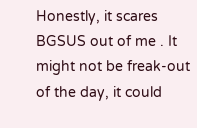Honestly, it scares BGSUS out of me . It might not be freak-out of the day, it could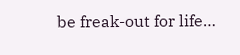be freak-out for life…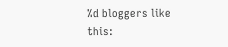%d bloggers like this: